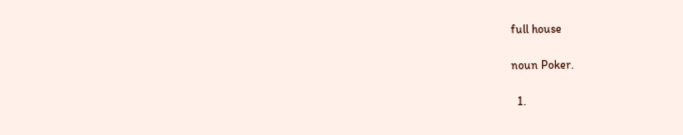full house

noun Poker.

  1.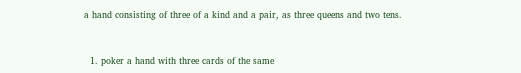a hand consisting of three of a kind and a pair, as three queens and two tens.


  1. poker a hand with three cards of the same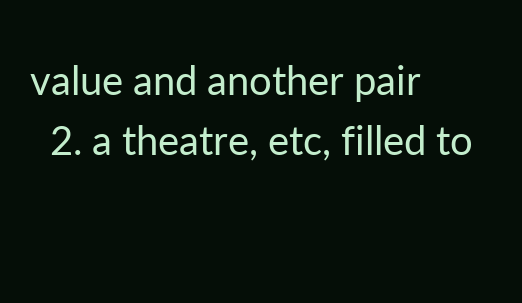value and another pair
  2. a theatre, etc, filled to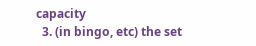capacity
  3. (in bingo, etc) the set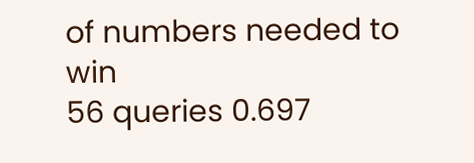of numbers needed to win
56 queries 0.697